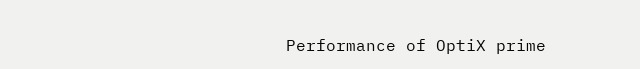Performance of OptiX prime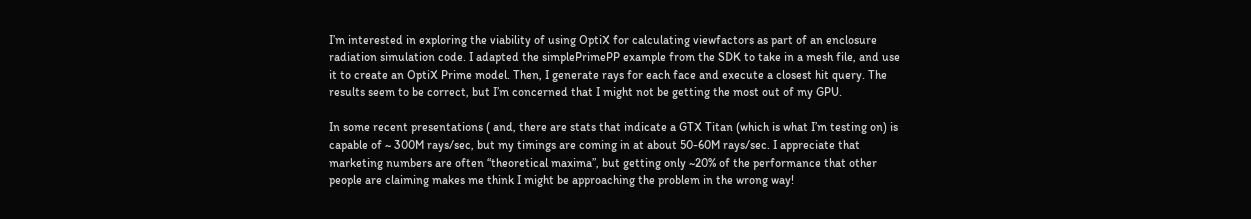I’m interested in exploring the viability of using OptiX for calculating viewfactors as part of an enclosure radiation simulation code. I adapted the simplePrimePP example from the SDK to take in a mesh file, and use it to create an OptiX Prime model. Then, I generate rays for each face and execute a closest hit query. The results seem to be correct, but I’m concerned that I might not be getting the most out of my GPU.

In some recent presentations ( and, there are stats that indicate a GTX Titan (which is what I’m testing on) is capable of ~ 300M rays/sec, but my timings are coming in at about 50-60M rays/sec. I appreciate that marketing numbers are often “theoretical maxima”, but getting only ~20% of the performance that other people are claiming makes me think I might be approaching the problem in the wrong way!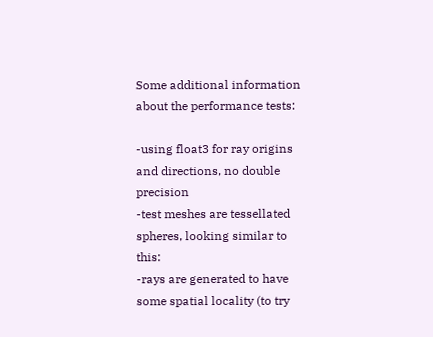Some additional information about the performance tests:

-using float3 for ray origins and directions, no double precision
-test meshes are tessellated spheres, looking similar to this:
-rays are generated to have some spatial locality (to try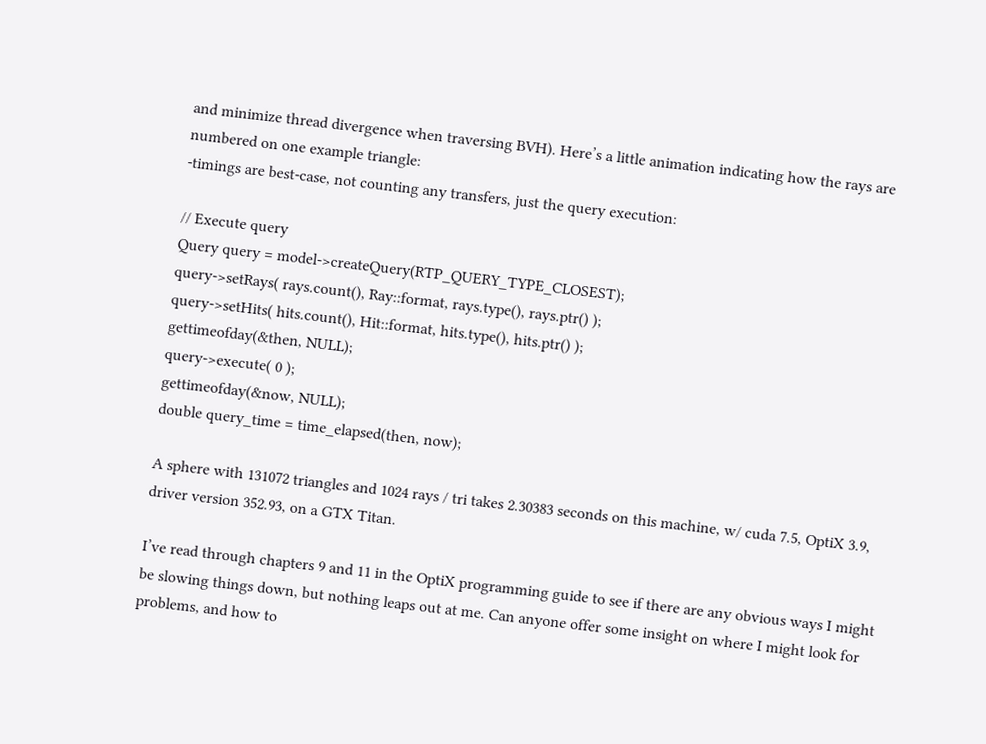and minimize thread divergence when traversing BVH). Here’s a little animation indicating how the rays are numbered on one example triangle:
-timings are best-case, not counting any transfers, just the query execution:

// Execute query
Query query = model->createQuery(RTP_QUERY_TYPE_CLOSEST);
query->setRays( rays.count(), Ray::format, rays.type(), rays.ptr() );
query->setHits( hits.count(), Hit::format, hits.type(), hits.ptr() );
gettimeofday(&then, NULL);
query->execute( 0 );
gettimeofday(&now, NULL);
double query_time = time_elapsed(then, now);

A sphere with 131072 triangles and 1024 rays / tri takes 2.30383 seconds on this machine, w/ cuda 7.5, OptiX 3.9, driver version 352.93, on a GTX Titan.

I’ve read through chapters 9 and 11 in the OptiX programming guide to see if there are any obvious ways I might be slowing things down, but nothing leaps out at me. Can anyone offer some insight on where I might look for problems, and how to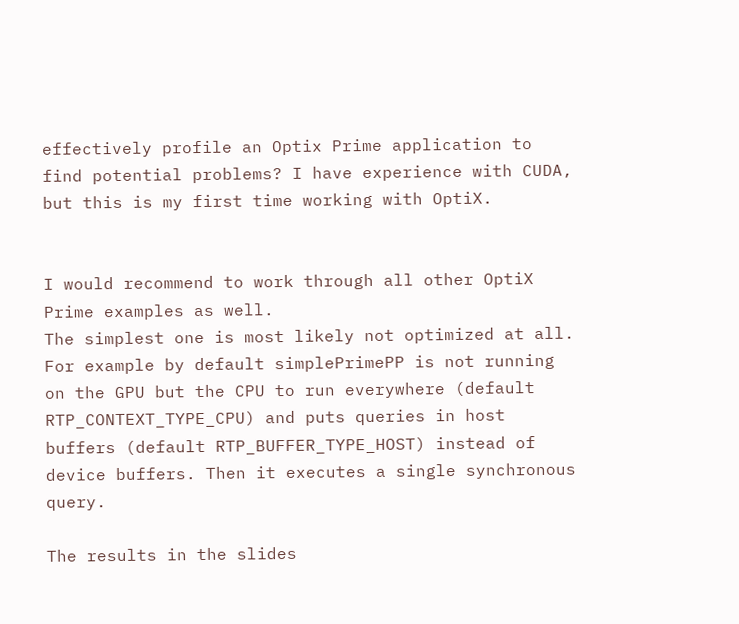effectively profile an Optix Prime application to find potential problems? I have experience with CUDA, but this is my first time working with OptiX.


I would recommend to work through all other OptiX Prime examples as well.
The simplest one is most likely not optimized at all. For example by default simplePrimePP is not running on the GPU but the CPU to run everywhere (default RTP_CONTEXT_TYPE_CPU) and puts queries in host buffers (default RTP_BUFFER_TYPE_HOST) instead of device buffers. Then it executes a single synchronous query.

The results in the slides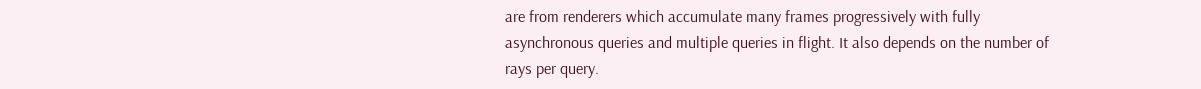are from renderers which accumulate many frames progressively with fully asynchronous queries and multiple queries in flight. It also depends on the number of rays per query.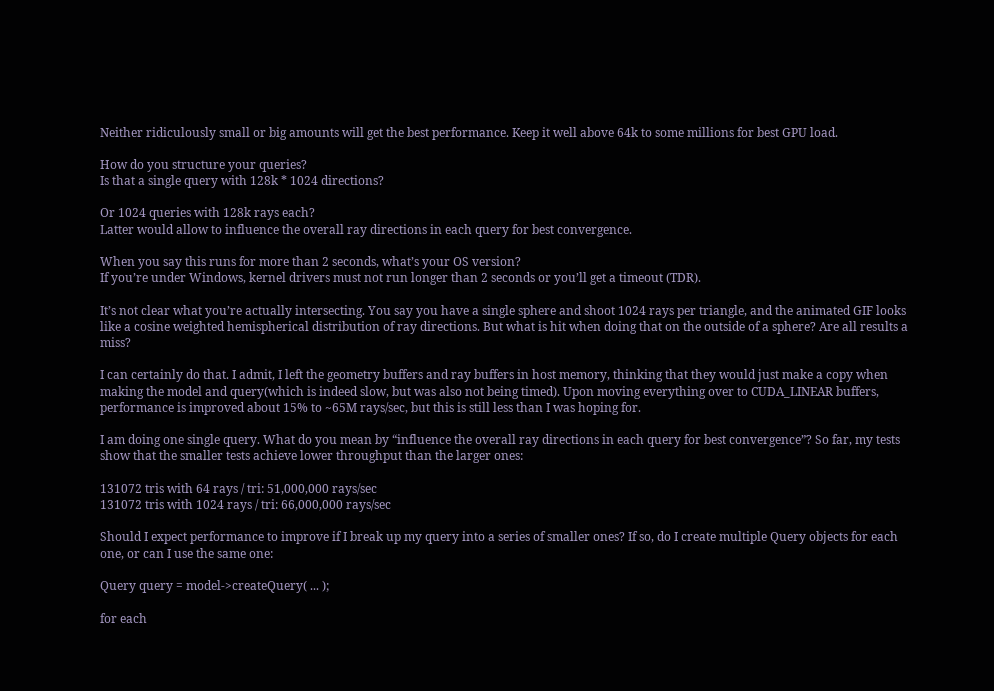Neither ridiculously small or big amounts will get the best performance. Keep it well above 64k to some millions for best GPU load.

How do you structure your queries?
Is that a single query with 128k * 1024 directions?

Or 1024 queries with 128k rays each?
Latter would allow to influence the overall ray directions in each query for best convergence.

When you say this runs for more than 2 seconds, what’s your OS version?
If you’re under Windows, kernel drivers must not run longer than 2 seconds or you’ll get a timeout (TDR).

It’s not clear what you’re actually intersecting. You say you have a single sphere and shoot 1024 rays per triangle, and the animated GIF looks like a cosine weighted hemispherical distribution of ray directions. But what is hit when doing that on the outside of a sphere? Are all results a miss?

I can certainly do that. I admit, I left the geometry buffers and ray buffers in host memory, thinking that they would just make a copy when making the model and query(which is indeed slow, but was also not being timed). Upon moving everything over to CUDA_LINEAR buffers, performance is improved about 15% to ~65M rays/sec, but this is still less than I was hoping for.

I am doing one single query. What do you mean by “influence the overall ray directions in each query for best convergence”? So far, my tests show that the smaller tests achieve lower throughput than the larger ones:

131072 tris with 64 rays / tri: 51,000,000 rays/sec
131072 tris with 1024 rays / tri: 66,000,000 rays/sec

Should I expect performance to improve if I break up my query into a series of smaller ones? If so, do I create multiple Query objects for each one, or can I use the same one:

Query query = model->createQuery( ... );

for each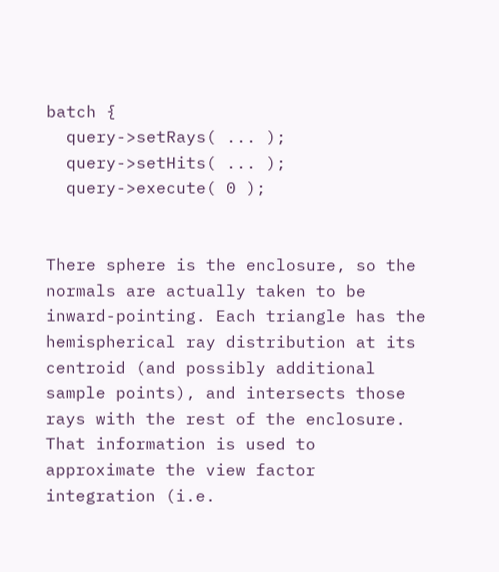batch {
  query->setRays( ... );
  query->setHits( ... );
  query->execute( 0 );


There sphere is the enclosure, so the normals are actually taken to be inward-pointing. Each triangle has the hemispherical ray distribution at its centroid (and possibly additional sample points), and intersects those rays with the rest of the enclosure. That information is used to approximate the view factor integration (i.e.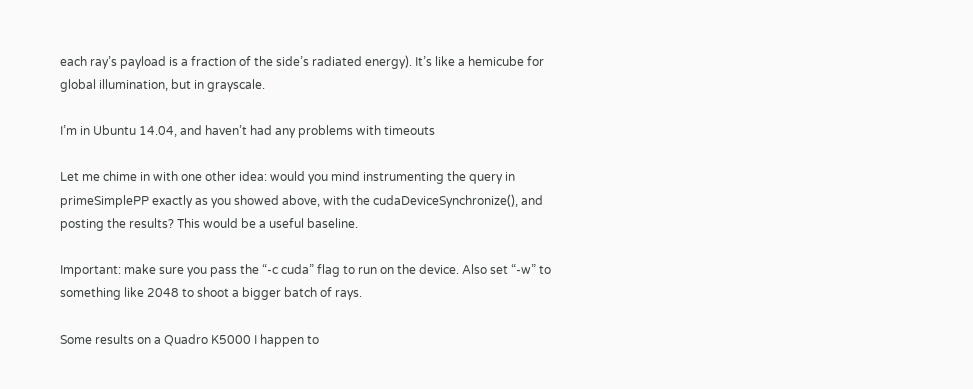each ray’s payload is a fraction of the side’s radiated energy). It’s like a hemicube for global illumination, but in grayscale.

I’m in Ubuntu 14.04, and haven’t had any problems with timeouts

Let me chime in with one other idea: would you mind instrumenting the query in primeSimplePP exactly as you showed above, with the cudaDeviceSynchronize(), and posting the results? This would be a useful baseline.

Important: make sure you pass the “-c cuda” flag to run on the device. Also set “-w” to something like 2048 to shoot a bigger batch of rays.

Some results on a Quadro K5000 I happen to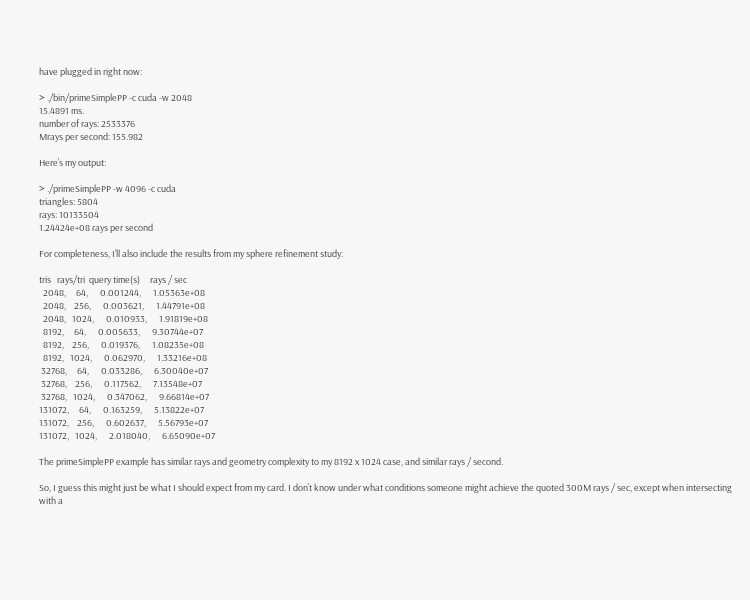have plugged in right now:

> ./bin/primeSimplePP -c cuda -w 2048
15.4891 ms.
number of rays: 2533376
Mrays per second: 155.982

Here’s my output:

> ./primeSimplePP -w 4096 -c cuda
triangles: 5804
rays: 10133504
1.24424e+08 rays per second

For completeness, I’ll also include the results from my sphere refinement study:

tris   rays/tri  query time(s)     rays / sec
  2048,     64,      0.001244,      1.05363e+08
  2048,    256,      0.003621,      1.44791e+08
  2048,   1024,      0.010933,      1.91819e+08
  8192,     64,      0.005633,      9.30744e+07
  8192,    256,      0.019376,      1.08235e+08
  8192,   1024,      0.062970,      1.33216e+08
 32768,     64,      0.033286,      6.30040e+07
 32768,    256,      0.117562,      7.13548e+07
 32768,   1024,      0.347062,      9.66814e+07
131072,     64,      0.163259,      5.13822e+07
131072,    256,      0.602637,      5.56793e+07
131072,   1024,      2.018040,      6.65090e+07

The primeSimplePP example has similar rays and geometry complexity to my 8192 x 1024 case, and similar rays / second.

So, I guess this might just be what I should expect from my card. I don’t know under what conditions someone might achieve the quoted 300M rays / sec, except when intersecting with a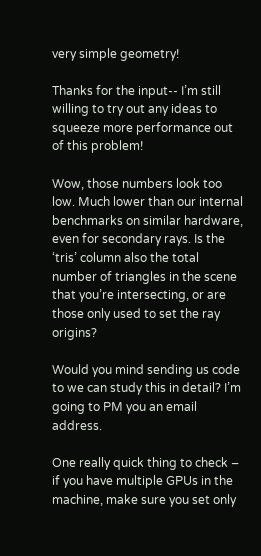very simple geometry!

Thanks for the input-- I’m still willing to try out any ideas to squeeze more performance out of this problem!

Wow, those numbers look too low. Much lower than our internal benchmarks on similar hardware, even for secondary rays. Is the ‘tris’ column also the total number of triangles in the scene that you’re intersecting, or are those only used to set the ray origins?

Would you mind sending us code to we can study this in detail? I’m going to PM you an email address.

One really quick thing to check – if you have multiple GPUs in the machine, make sure you set only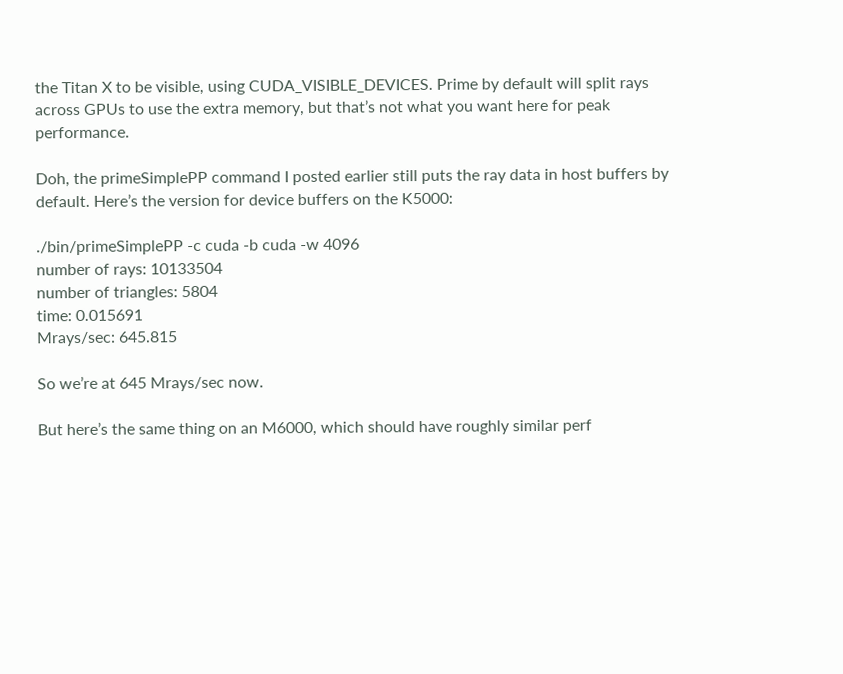the Titan X to be visible, using CUDA_VISIBLE_DEVICES. Prime by default will split rays across GPUs to use the extra memory, but that’s not what you want here for peak performance.

Doh, the primeSimplePP command I posted earlier still puts the ray data in host buffers by default. Here’s the version for device buffers on the K5000:

./bin/primeSimplePP -c cuda -b cuda -w 4096
number of rays: 10133504
number of triangles: 5804
time: 0.015691
Mrays/sec: 645.815

So we’re at 645 Mrays/sec now.

But here’s the same thing on an M6000, which should have roughly similar perf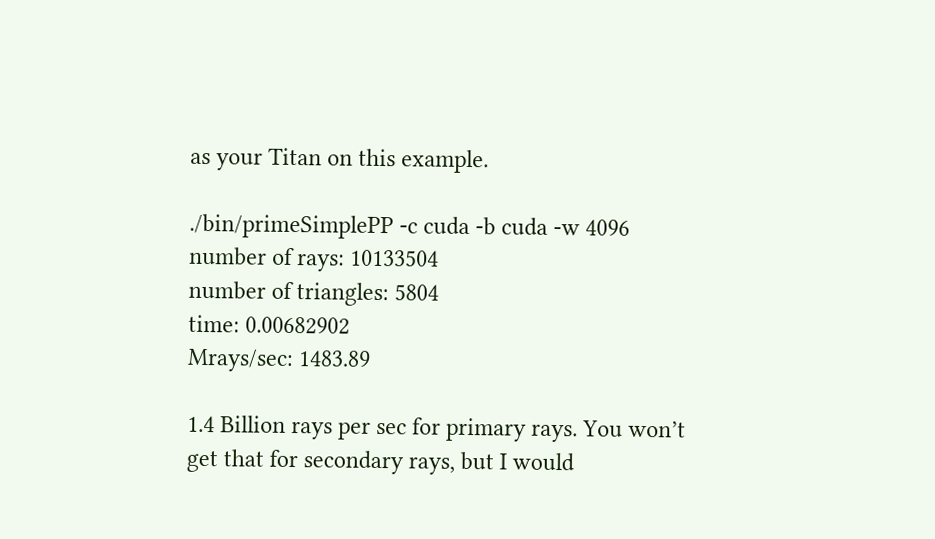as your Titan on this example.

./bin/primeSimplePP -c cuda -b cuda -w 4096
number of rays: 10133504
number of triangles: 5804
time: 0.00682902
Mrays/sec: 1483.89

1.4 Billion rays per sec for primary rays. You won’t get that for secondary rays, but I would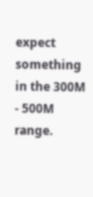expect something in the 300M - 500M range.